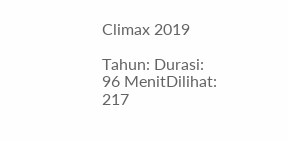Climax 2019

Tahun: Durasi: 96 MenitDilihat: 217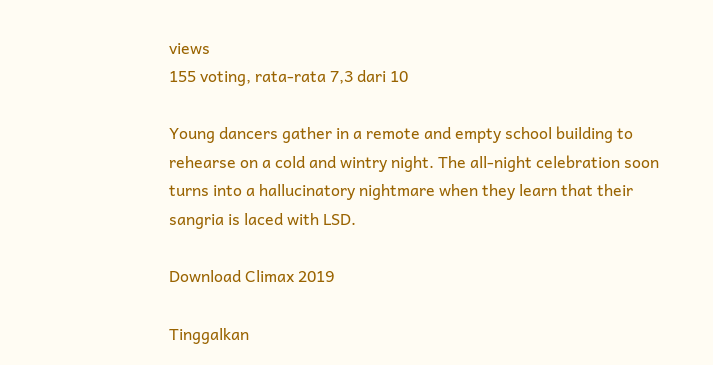views
155 voting, rata-rata 7,3 dari 10

Young dancers gather in a remote and empty school building to rehearse on a cold and wintry night. The all-night celebration soon turns into a hallucinatory nightmare when they learn that their sangria is laced with LSD.

Download Climax 2019

Tinggalkan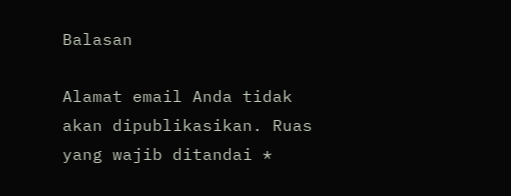Balasan

Alamat email Anda tidak akan dipublikasikan. Ruas yang wajib ditandai *